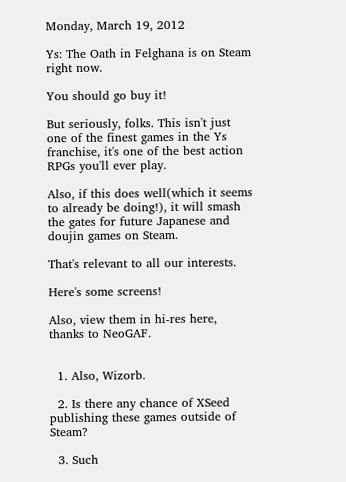Monday, March 19, 2012

Ys: The Oath in Felghana is on Steam right now.

You should go buy it!

But seriously, folks. This isn't just one of the finest games in the Ys franchise, it's one of the best action RPGs you'll ever play.

Also, if this does well(which it seems to already be doing!), it will smash the gates for future Japanese and doujin games on Steam.

That's relevant to all our interests.

Here's some screens!

Also, view them in hi-res here, thanks to NeoGAF.


  1. Also, Wizorb.

  2. Is there any chance of XSeed publishing these games outside of Steam?

  3. Such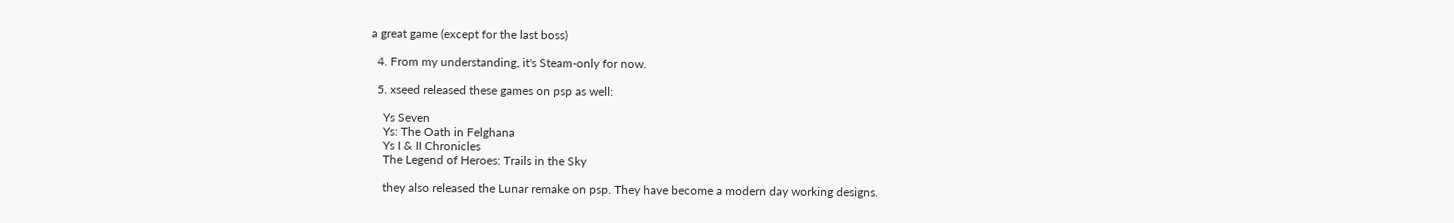a great game (except for the last boss)

  4. From my understanding, it's Steam-only for now.

  5. xseed released these games on psp as well:

    Ys Seven
    Ys: The Oath in Felghana
    Ys I & II Chronicles
    The Legend of Heroes: Trails in the Sky

    they also released the Lunar remake on psp. They have become a modern day working designs.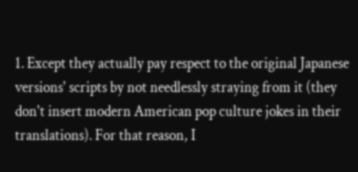1. Except they actually pay respect to the original Japanese versions' scripts by not needlessly straying from it (they don't insert modern American pop culture jokes in their translations). For that reason, I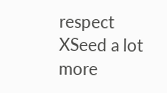respect XSeed a lot more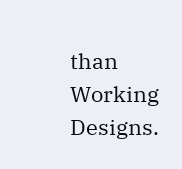than Working Designs.